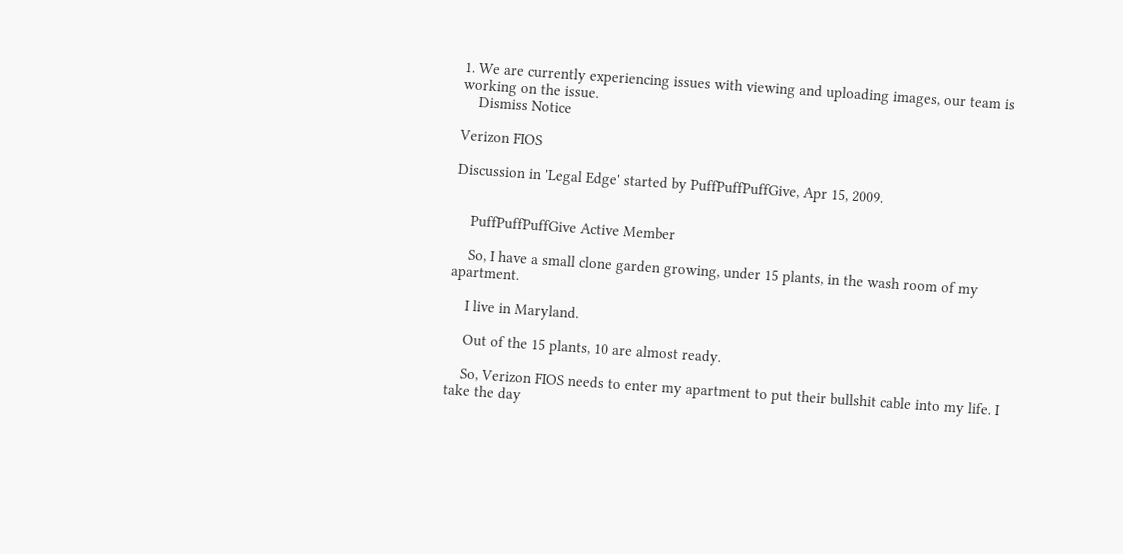1. We are currently experiencing issues with viewing and uploading images, our team is working on the issue.
    Dismiss Notice

Verizon FIOS

Discussion in 'Legal Edge' started by PuffPuffPuffGive, Apr 15, 2009.


    PuffPuffPuffGive Active Member

    So, I have a small clone garden growing, under 15 plants, in the wash room of my apartment.

    I live in Maryland.

    Out of the 15 plants, 10 are almost ready.

    So, Verizon FIOS needs to enter my apartment to put their bullshit cable into my life. I take the day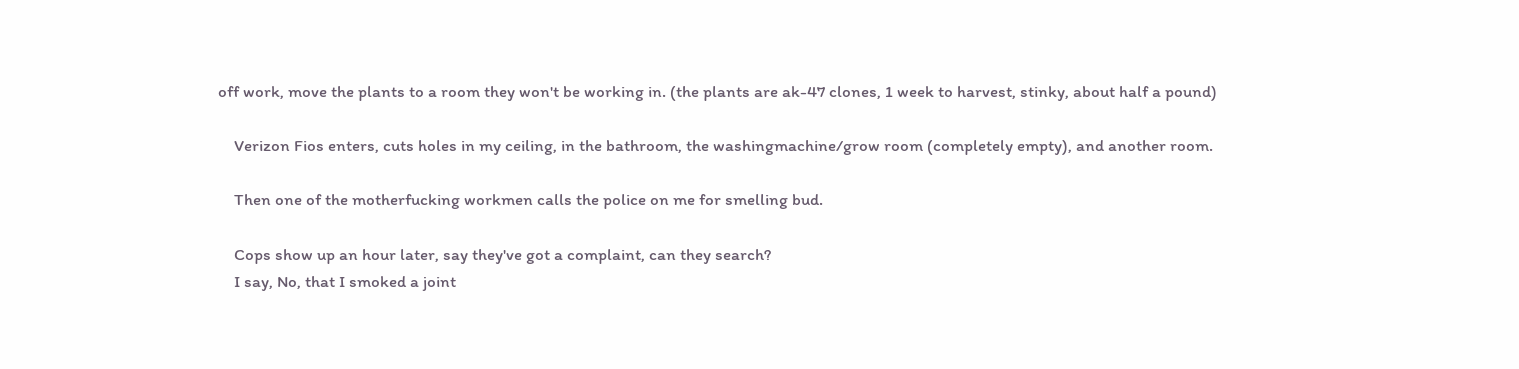off work, move the plants to a room they won't be working in. (the plants are ak-47 clones, 1 week to harvest, stinky, about half a pound)

    Verizon Fios enters, cuts holes in my ceiling, in the bathroom, the washingmachine/grow room (completely empty), and another room.

    Then one of the motherfucking workmen calls the police on me for smelling bud.

    Cops show up an hour later, say they've got a complaint, can they search?
    I say, No, that I smoked a joint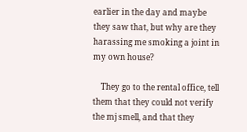earlier in the day and maybe they saw that, but why are they harassing me smoking a joint in my own house?

    They go to the rental office, tell them that they could not verify the mj smell, and that they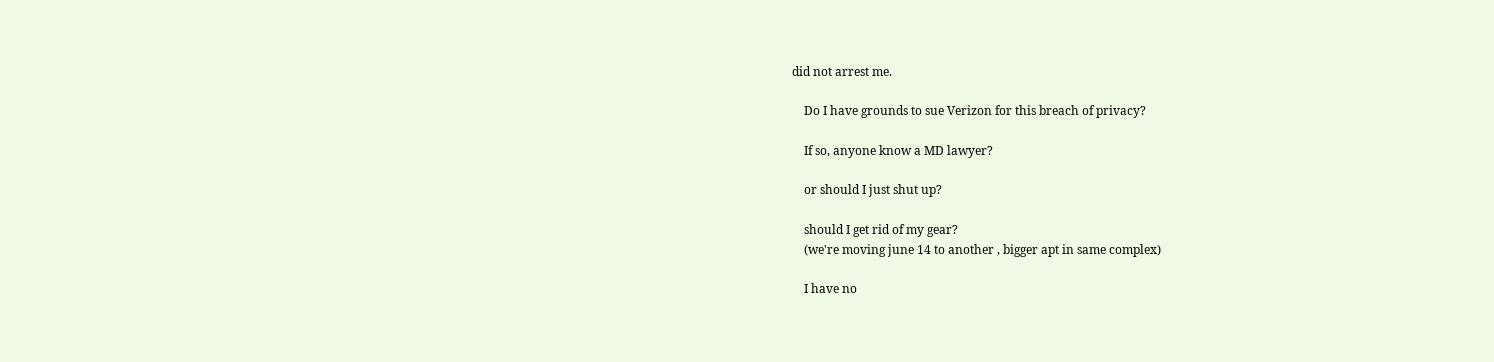did not arrest me.

    Do I have grounds to sue Verizon for this breach of privacy?

    If so, anyone know a MD lawyer?

    or should I just shut up?

    should I get rid of my gear?
    (we're moving june 14 to another , bigger apt in same complex)

    I have no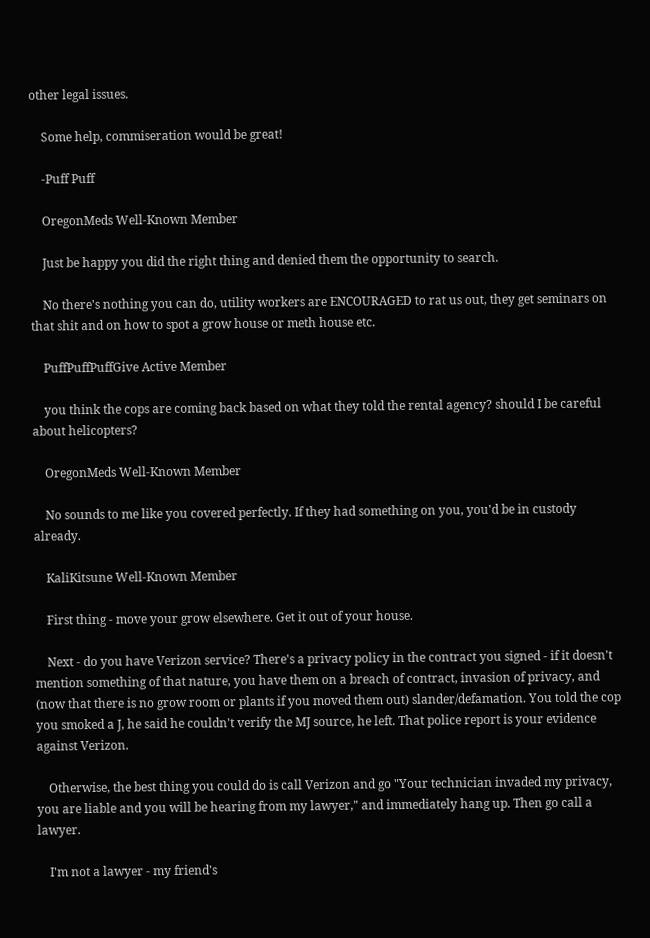other legal issues.

    Some help, commiseration would be great!

    -Puff Puff

    OregonMeds Well-Known Member

    Just be happy you did the right thing and denied them the opportunity to search.

    No there's nothing you can do, utility workers are ENCOURAGED to rat us out, they get seminars on that shit and on how to spot a grow house or meth house etc.

    PuffPuffPuffGive Active Member

    you think the cops are coming back based on what they told the rental agency? should I be careful about helicopters?

    OregonMeds Well-Known Member

    No sounds to me like you covered perfectly. If they had something on you, you'd be in custody already.

    KaliKitsune Well-Known Member

    First thing - move your grow elsewhere. Get it out of your house.

    Next - do you have Verizon service? There's a privacy policy in the contract you signed - if it doesn't mention something of that nature, you have them on a breach of contract, invasion of privacy, and (now that there is no grow room or plants if you moved them out) slander/defamation. You told the cop you smoked a J, he said he couldn't verify the MJ source, he left. That police report is your evidence against Verizon.

    Otherwise, the best thing you could do is call Verizon and go "Your technician invaded my privacy, you are liable and you will be hearing from my lawyer," and immediately hang up. Then go call a lawyer.

    I'm not a lawyer - my friend's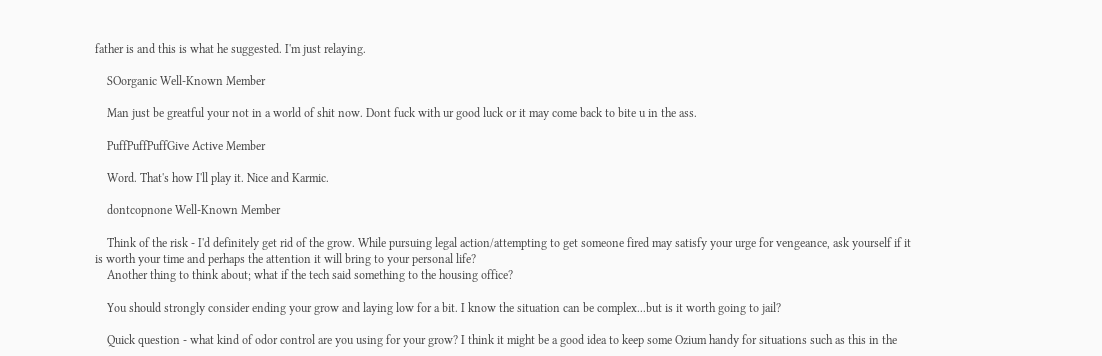father is and this is what he suggested. I'm just relaying.

    SOorganic Well-Known Member

    Man just be greatful your not in a world of shit now. Dont fuck with ur good luck or it may come back to bite u in the ass.

    PuffPuffPuffGive Active Member

    Word. That's how I'll play it. Nice and Karmic.

    dontcopnone Well-Known Member

    Think of the risk - I'd definitely get rid of the grow. While pursuing legal action/attempting to get someone fired may satisfy your urge for vengeance, ask yourself if it is worth your time and perhaps the attention it will bring to your personal life?
    Another thing to think about; what if the tech said something to the housing office?

    You should strongly consider ending your grow and laying low for a bit. I know the situation can be complex...but is it worth going to jail?

    Quick question - what kind of odor control are you using for your grow? I think it might be a good idea to keep some Ozium handy for situations such as this in the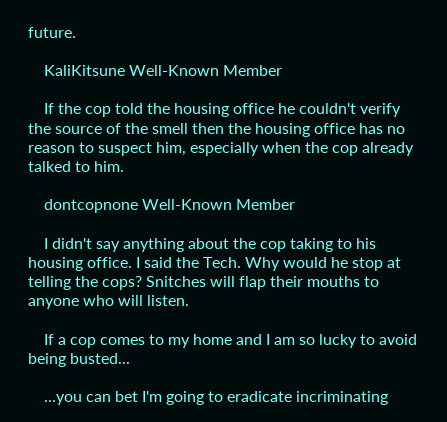future.

    KaliKitsune Well-Known Member

    If the cop told the housing office he couldn't verify the source of the smell then the housing office has no reason to suspect him, especially when the cop already talked to him.

    dontcopnone Well-Known Member

    I didn't say anything about the cop taking to his housing office. I said the Tech. Why would he stop at telling the cops? Snitches will flap their mouths to anyone who will listen.

    If a cop comes to my home and I am so lucky to avoid being busted...

    ...you can bet I'm going to eradicate incriminating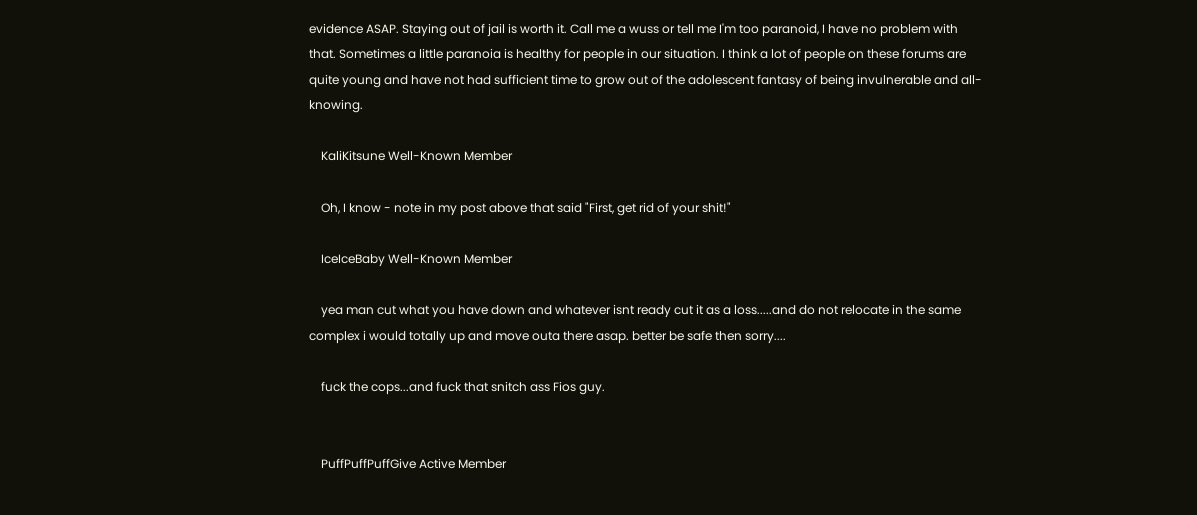evidence ASAP. Staying out of jail is worth it. Call me a wuss or tell me I'm too paranoid, I have no problem with that. Sometimes a little paranoia is healthy for people in our situation. I think a lot of people on these forums are quite young and have not had sufficient time to grow out of the adolescent fantasy of being invulnerable and all-knowing.

    KaliKitsune Well-Known Member

    Oh, I know - note in my post above that said "First, get rid of your shit!"

    IceIceBaby Well-Known Member

    yea man cut what you have down and whatever isnt ready cut it as a loss.....and do not relocate in the same complex i would totally up and move outa there asap. better be safe then sorry....

    fuck the cops...and fuck that snitch ass Fios guy.


    PuffPuffPuffGive Active Member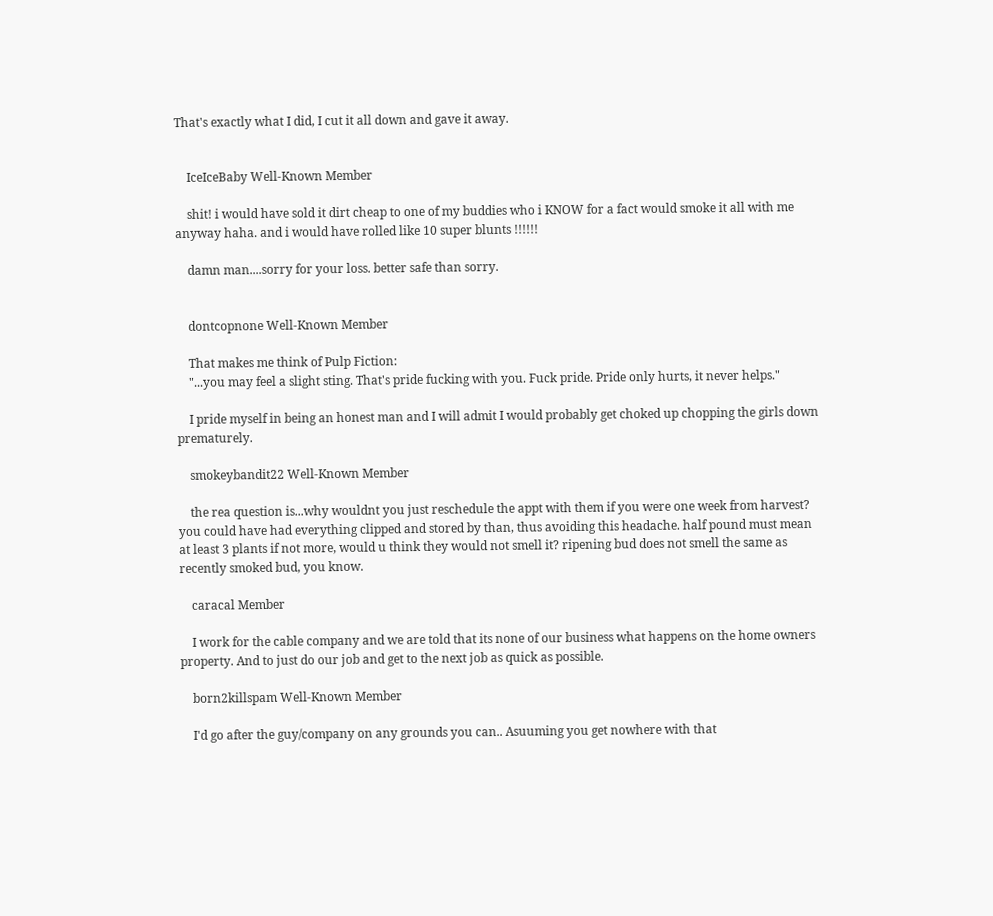That's exactly what I did, I cut it all down and gave it away.


    IceIceBaby Well-Known Member

    shit! i would have sold it dirt cheap to one of my buddies who i KNOW for a fact would smoke it all with me anyway haha. and i would have rolled like 10 super blunts !!!!!!

    damn man....sorry for your loss. better safe than sorry.


    dontcopnone Well-Known Member

    That makes me think of Pulp Fiction:
    "...you may feel a slight sting. That's pride fucking with you. Fuck pride. Pride only hurts, it never helps."

    I pride myself in being an honest man and I will admit I would probably get choked up chopping the girls down prematurely.

    smokeybandit22 Well-Known Member

    the rea question is...why wouldnt you just reschedule the appt with them if you were one week from harvest? you could have had everything clipped and stored by than, thus avoiding this headache. half pound must mean at least 3 plants if not more, would u think they would not smell it? ripening bud does not smell the same as recently smoked bud, you know.

    caracal Member

    I work for the cable company and we are told that its none of our business what happens on the home owners property. And to just do our job and get to the next job as quick as possible.

    born2killspam Well-Known Member

    I'd go after the guy/company on any grounds you can.. Asuuming you get nowhere with that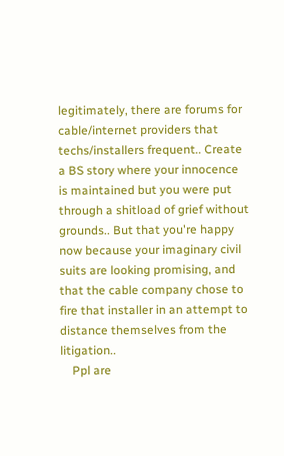legitimately, there are forums for cable/internet providers that techs/installers frequent.. Create a BS story where your innocence is maintained but you were put through a shitload of grief without grounds.. But that you're happy now because your imaginary civil suits are looking promising, and that the cable company chose to fire that installer in an attempt to distance themselves from the litigation..
    Ppl are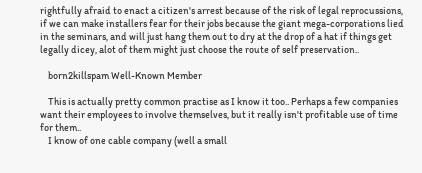rightfully afraid to enact a citizen's arrest because of the risk of legal reprocussions, if we can make installers fear for their jobs because the giant mega-corporations lied in the seminars, and will just hang them out to dry at the drop of a hat if things get legally dicey, alot of them might just choose the route of self preservation..

    born2killspam Well-Known Member

    This is actually pretty common practise as I know it too.. Perhaps a few companies want their employees to involve themselves, but it really isn't profitable use of time for them..
    I know of one cable company (well a small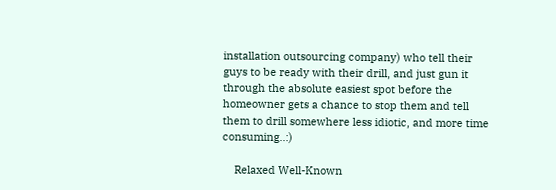installation outsourcing company) who tell their guys to be ready with their drill, and just gun it through the absolute easiest spot before the homeowner gets a chance to stop them and tell them to drill somewhere less idiotic, and more time consuming..:)

    Relaxed Well-Known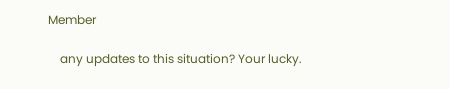Member

    any updates to this situation? Your lucky.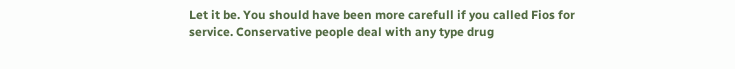Let it be. You should have been more carefull if you called Fios for service. Conservative people deal with any type drug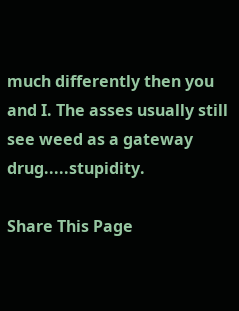much differently then you and I. The asses usually still see weed as a gateway drug.....stupidity.

Share This Page